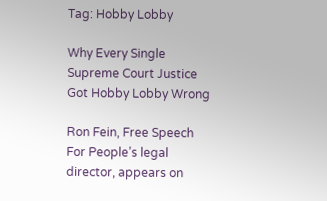Tag: Hobby Lobby

Why Every Single Supreme Court Justice Got Hobby Lobby Wrong

Ron Fein, Free Speech For People’s legal director, appears on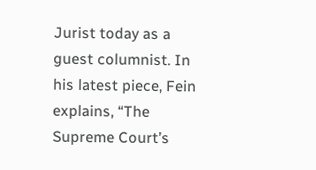Jurist today as a guest columnist. In his latest piece, Fein explains, “The Supreme Court’s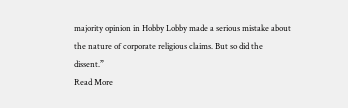majority opinion in Hobby Lobby made a serious mistake about the nature of corporate religious claims. But so did the dissent.”
Read More